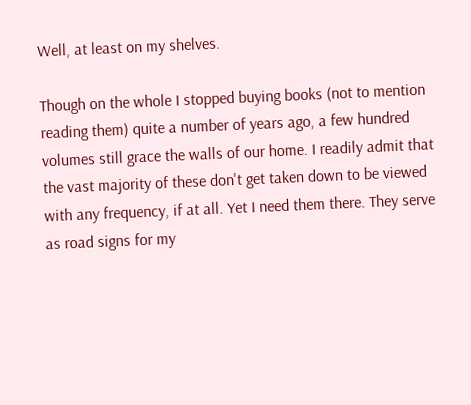Well, at least on my shelves.

Though on the whole I stopped buying books (not to mention reading them) quite a number of years ago, a few hundred volumes still grace the walls of our home. I readily admit that the vast majority of these don't get taken down to be viewed with any frequency, if at all. Yet I need them there. They serve as road signs for my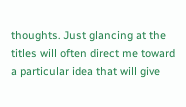thoughts. Just glancing at the titles will often direct me toward a particular idea that will give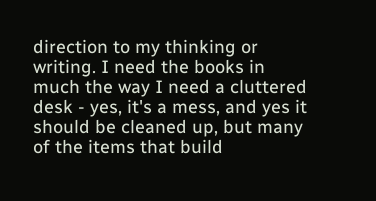direction to my thinking or writing. I need the books in much the way I need a cluttered desk - yes, it's a mess, and yes it should be cleaned up, but many of the items that build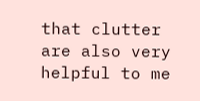that clutter are also very helpful to me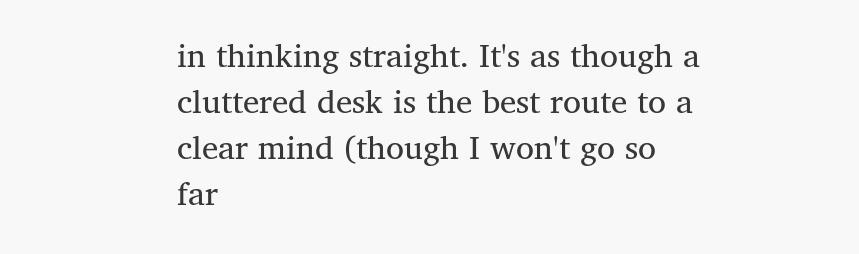in thinking straight. It's as though a cluttered desk is the best route to a clear mind (though I won't go so far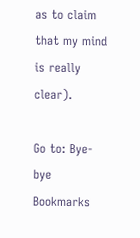as to claim that my mind is really clear).

Go to: Bye-bye Bookmarks